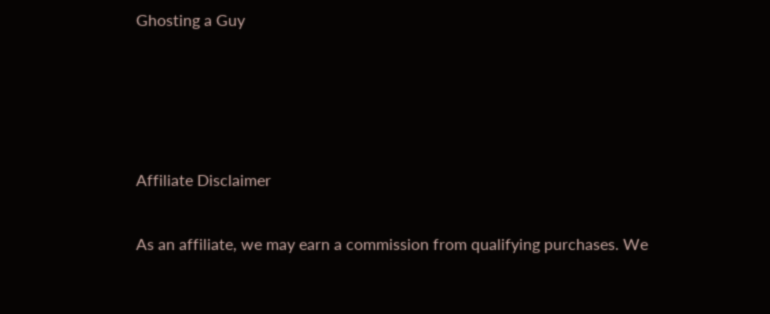Ghosting a Guy




Affiliate Disclaimer

As an affiliate, we may earn a commission from qualifying purchases. We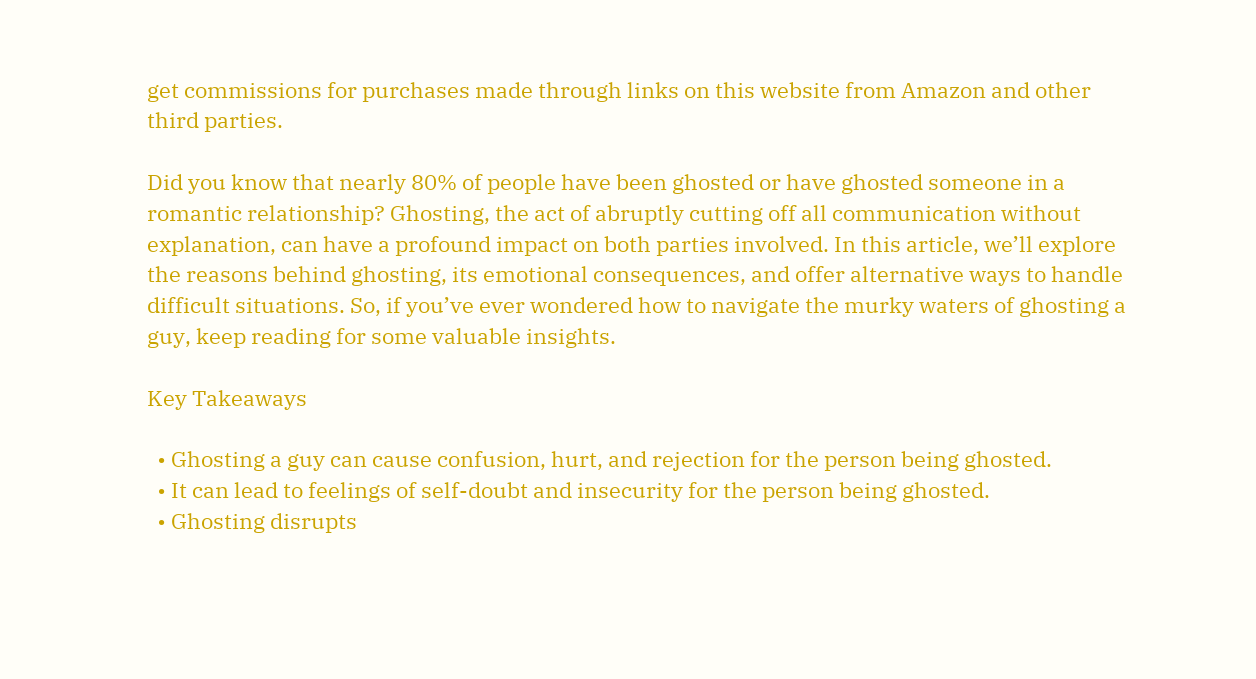get commissions for purchases made through links on this website from Amazon and other third parties.

Did you know that nearly 80% of people have been ghosted or have ghosted someone in a romantic relationship? Ghosting, the act of abruptly cutting off all communication without explanation, can have a profound impact on both parties involved. In this article, we’ll explore the reasons behind ghosting, its emotional consequences, and offer alternative ways to handle difficult situations. So, if you’ve ever wondered how to navigate the murky waters of ghosting a guy, keep reading for some valuable insights.

Key Takeaways

  • Ghosting a guy can cause confusion, hurt, and rejection for the person being ghosted.
  • It can lead to feelings of self-doubt and insecurity for the person being ghosted.
  • Ghosting disrupts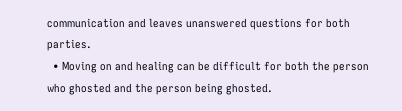communication and leaves unanswered questions for both parties.
  • Moving on and healing can be difficult for both the person who ghosted and the person being ghosted.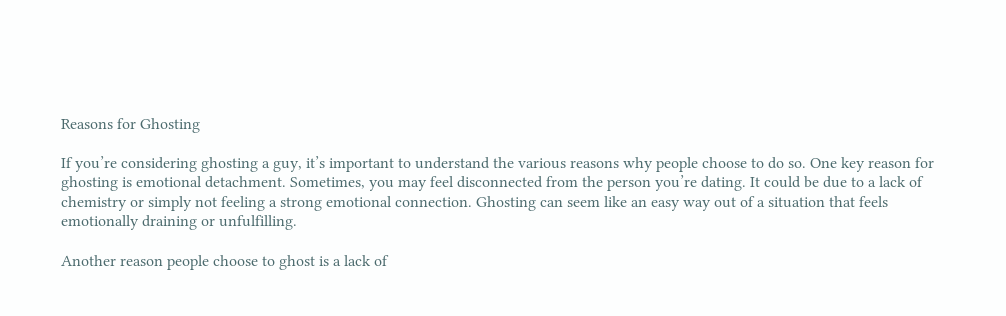Reasons for Ghosting

If you’re considering ghosting a guy, it’s important to understand the various reasons why people choose to do so. One key reason for ghosting is emotional detachment. Sometimes, you may feel disconnected from the person you’re dating. It could be due to a lack of chemistry or simply not feeling a strong emotional connection. Ghosting can seem like an easy way out of a situation that feels emotionally draining or unfulfilling.

Another reason people choose to ghost is a lack of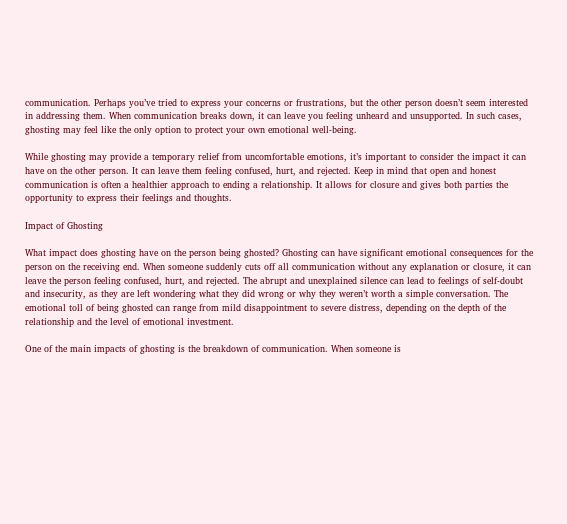communication. Perhaps you’ve tried to express your concerns or frustrations, but the other person doesn’t seem interested in addressing them. When communication breaks down, it can leave you feeling unheard and unsupported. In such cases, ghosting may feel like the only option to protect your own emotional well-being.

While ghosting may provide a temporary relief from uncomfortable emotions, it’s important to consider the impact it can have on the other person. It can leave them feeling confused, hurt, and rejected. Keep in mind that open and honest communication is often a healthier approach to ending a relationship. It allows for closure and gives both parties the opportunity to express their feelings and thoughts.

Impact of Ghosting

What impact does ghosting have on the person being ghosted? Ghosting can have significant emotional consequences for the person on the receiving end. When someone suddenly cuts off all communication without any explanation or closure, it can leave the person feeling confused, hurt, and rejected. The abrupt and unexplained silence can lead to feelings of self-doubt and insecurity, as they are left wondering what they did wrong or why they weren’t worth a simple conversation. The emotional toll of being ghosted can range from mild disappointment to severe distress, depending on the depth of the relationship and the level of emotional investment.

One of the main impacts of ghosting is the breakdown of communication. When someone is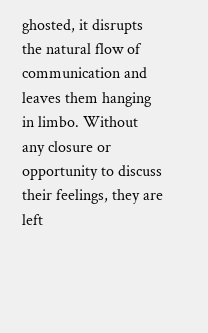ghosted, it disrupts the natural flow of communication and leaves them hanging in limbo. Without any closure or opportunity to discuss their feelings, they are left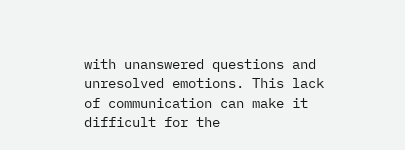with unanswered questions and unresolved emotions. This lack of communication can make it difficult for the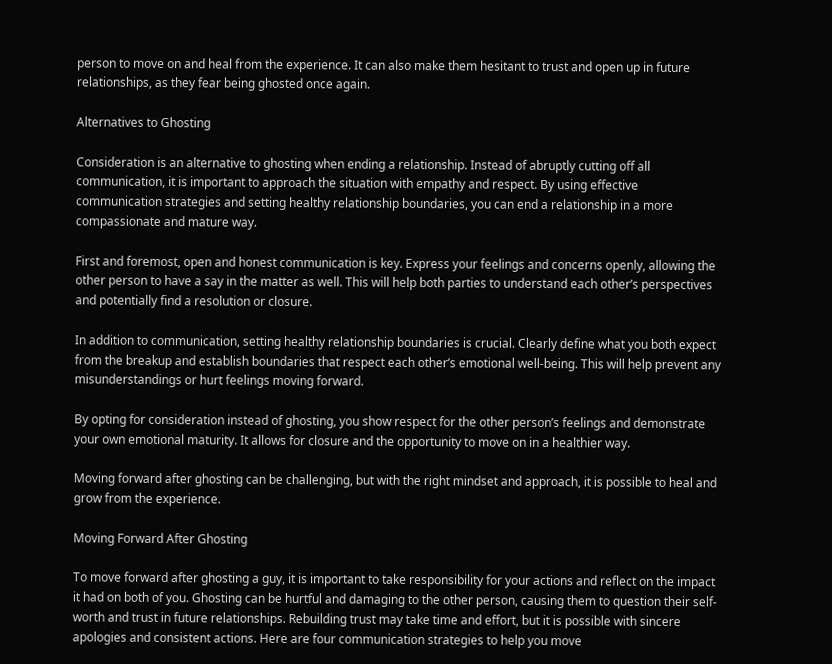person to move on and heal from the experience. It can also make them hesitant to trust and open up in future relationships, as they fear being ghosted once again.

Alternatives to Ghosting

Consideration is an alternative to ghosting when ending a relationship. Instead of abruptly cutting off all communication, it is important to approach the situation with empathy and respect. By using effective communication strategies and setting healthy relationship boundaries, you can end a relationship in a more compassionate and mature way.

First and foremost, open and honest communication is key. Express your feelings and concerns openly, allowing the other person to have a say in the matter as well. This will help both parties to understand each other’s perspectives and potentially find a resolution or closure.

In addition to communication, setting healthy relationship boundaries is crucial. Clearly define what you both expect from the breakup and establish boundaries that respect each other’s emotional well-being. This will help prevent any misunderstandings or hurt feelings moving forward.

By opting for consideration instead of ghosting, you show respect for the other person’s feelings and demonstrate your own emotional maturity. It allows for closure and the opportunity to move on in a healthier way.

Moving forward after ghosting can be challenging, but with the right mindset and approach, it is possible to heal and grow from the experience.

Moving Forward After Ghosting

To move forward after ghosting a guy, it is important to take responsibility for your actions and reflect on the impact it had on both of you. Ghosting can be hurtful and damaging to the other person, causing them to question their self-worth and trust in future relationships. Rebuilding trust may take time and effort, but it is possible with sincere apologies and consistent actions. Here are four communication strategies to help you move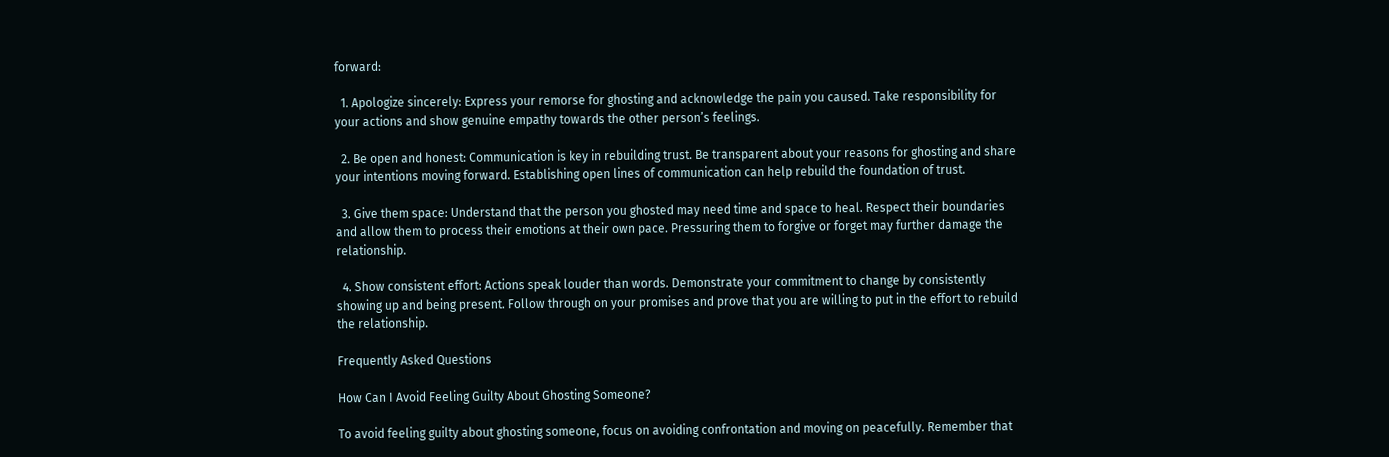forward:

  1. Apologize sincerely: Express your remorse for ghosting and acknowledge the pain you caused. Take responsibility for your actions and show genuine empathy towards the other person’s feelings.

  2. Be open and honest: Communication is key in rebuilding trust. Be transparent about your reasons for ghosting and share your intentions moving forward. Establishing open lines of communication can help rebuild the foundation of trust.

  3. Give them space: Understand that the person you ghosted may need time and space to heal. Respect their boundaries and allow them to process their emotions at their own pace. Pressuring them to forgive or forget may further damage the relationship.

  4. Show consistent effort: Actions speak louder than words. Demonstrate your commitment to change by consistently showing up and being present. Follow through on your promises and prove that you are willing to put in the effort to rebuild the relationship.

Frequently Asked Questions

How Can I Avoid Feeling Guilty About Ghosting Someone?

To avoid feeling guilty about ghosting someone, focus on avoiding confrontation and moving on peacefully. Remember that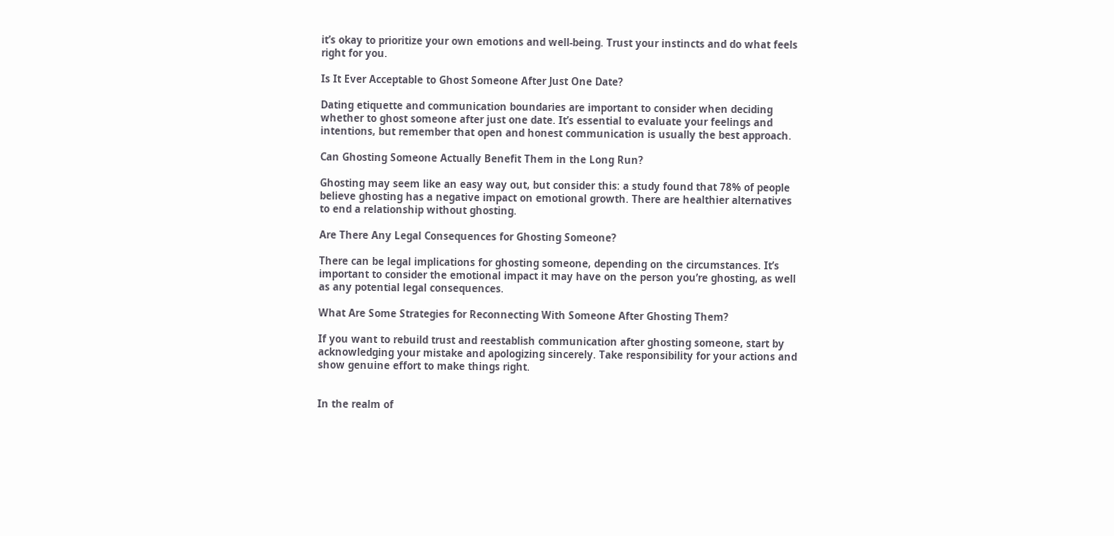it’s okay to prioritize your own emotions and well-being. Trust your instincts and do what feels right for you.

Is It Ever Acceptable to Ghost Someone After Just One Date?

Dating etiquette and communication boundaries are important to consider when deciding whether to ghost someone after just one date. It’s essential to evaluate your feelings and intentions, but remember that open and honest communication is usually the best approach.

Can Ghosting Someone Actually Benefit Them in the Long Run?

Ghosting may seem like an easy way out, but consider this: a study found that 78% of people believe ghosting has a negative impact on emotional growth. There are healthier alternatives to end a relationship without ghosting.

Are There Any Legal Consequences for Ghosting Someone?

There can be legal implications for ghosting someone, depending on the circumstances. It’s important to consider the emotional impact it may have on the person you’re ghosting, as well as any potential legal consequences.

What Are Some Strategies for Reconnecting With Someone After Ghosting Them?

If you want to rebuild trust and reestablish communication after ghosting someone, start by acknowledging your mistake and apologizing sincerely. Take responsibility for your actions and show genuine effort to make things right.


In the realm of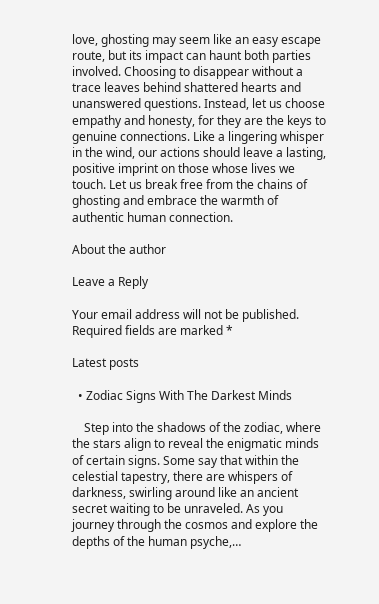love, ghosting may seem like an easy escape route, but its impact can haunt both parties involved. Choosing to disappear without a trace leaves behind shattered hearts and unanswered questions. Instead, let us choose empathy and honesty, for they are the keys to genuine connections. Like a lingering whisper in the wind, our actions should leave a lasting, positive imprint on those whose lives we touch. Let us break free from the chains of ghosting and embrace the warmth of authentic human connection.

About the author

Leave a Reply

Your email address will not be published. Required fields are marked *

Latest posts

  • Zodiac Signs With The Darkest Minds

    Step into the shadows of the zodiac, where the stars align to reveal the enigmatic minds of certain signs. Some say that within the celestial tapestry, there are whispers of darkness, swirling around like an ancient secret waiting to be unraveled. As you journey through the cosmos and explore the depths of the human psyche,…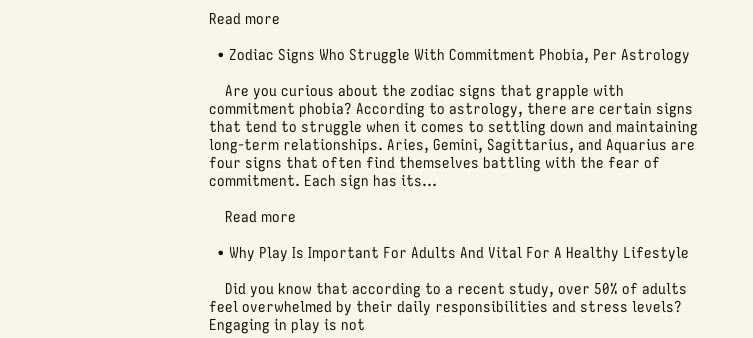Read more

  • Zodiac Signs Who Struggle With Commitment Phobia, Per Astrology

    Are you curious about the zodiac signs that grapple with commitment phobia? According to astrology, there are certain signs that tend to struggle when it comes to settling down and maintaining long-term relationships. Aries, Gemini, Sagittarius, and Aquarius are four signs that often find themselves battling with the fear of commitment. Each sign has its…

    Read more

  • Why Play Is Important For Adults And Vital For A Healthy Lifestyle

    Did you know that according to a recent study, over 50% of adults feel overwhelmed by their daily responsibilities and stress levels? Engaging in play is not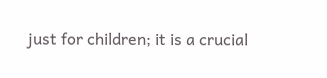just for children; it is a crucial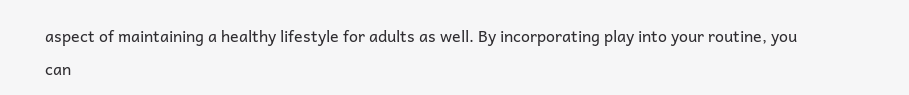aspect of maintaining a healthy lifestyle for adults as well. By incorporating play into your routine, you can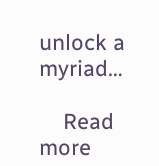unlock a myriad…

    Read more